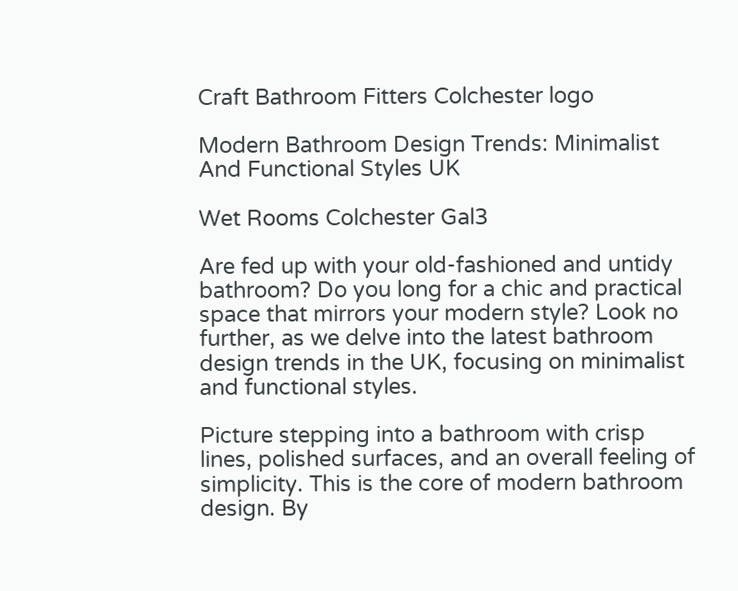Craft Bathroom Fitters Colchester logo

Modern Bathroom Design Trends: Minimalist And Functional Styles UK

Wet Rooms Colchester Gal3

Are fed up with your old-fashioned and untidy bathroom? Do you long for a chic and practical space that mirrors your modern style? Look no further, as we delve into the latest bathroom design trends in the UK, focusing on minimalist and functional styles.

Picture stepping into a bathroom with crisp lines, polished surfaces, and an overall feeling of simplicity. This is the core of modern bathroom design. By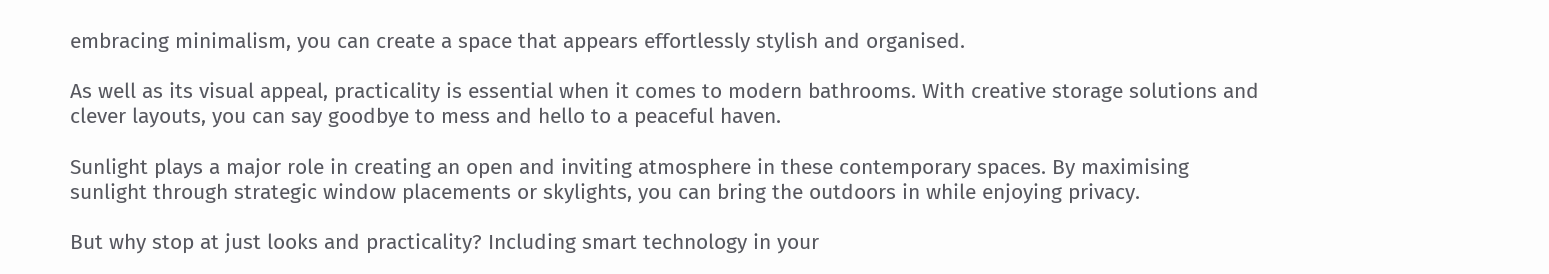embracing minimalism, you can create a space that appears effortlessly stylish and organised.

As well as its visual appeal, practicality is essential when it comes to modern bathrooms. With creative storage solutions and clever layouts, you can say goodbye to mess and hello to a peaceful haven.

Sunlight plays a major role in creating an open and inviting atmosphere in these contemporary spaces. By maximising sunlight through strategic window placements or skylights, you can bring the outdoors in while enjoying privacy.

But why stop at just looks and practicality? Including smart technology in your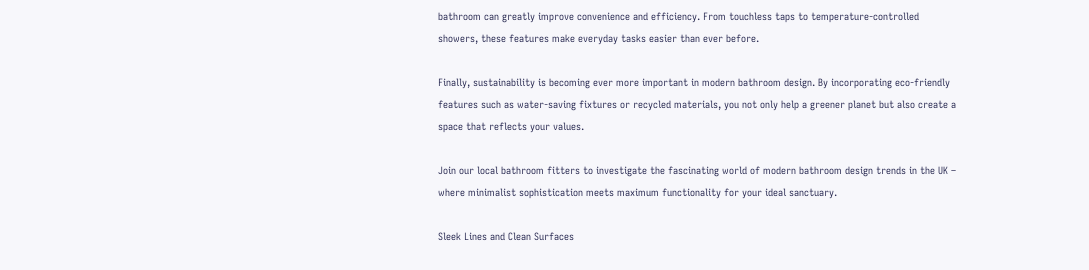bathroom can greatly improve convenience and efficiency. From touchless taps to temperature-controlled showers, these features make everyday tasks easier than ever before.

Finally, sustainability is becoming ever more important in modern bathroom design. By incorporating eco-friendly features such as water-saving fixtures or recycled materials, you not only help a greener planet but also create a space that reflects your values.

Join our local bathroom fitters to investigate the fascinating world of modern bathroom design trends in the UK – where minimalist sophistication meets maximum functionality for your ideal sanctuary.

Sleek Lines and Clean Surfaces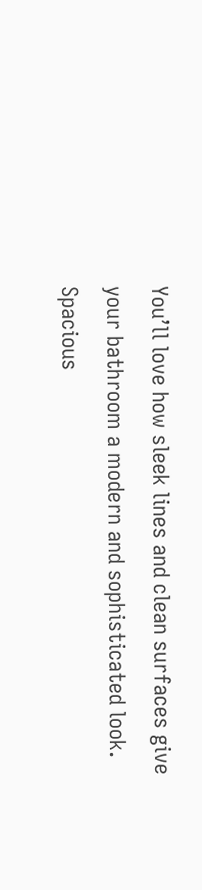You’ll love how sleek lines and clean surfaces give your bathroom a modern and sophisticated look. Spacious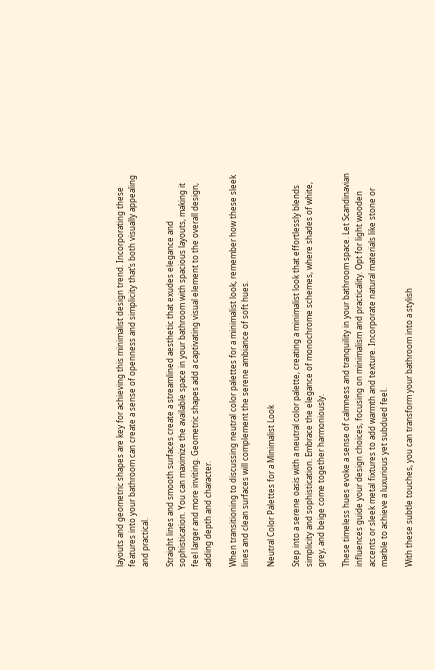layouts and geometric shapes are key for achieving this minimalist design trend. Incorporating these features into your bathroom can create a sense of openness and simplicity that’s both visually appealing and practical.

Straight lines and smooth surfaces create a streamlined aesthetic that exudes elegance and sophistication. You can maximize the available space in your bathroom with spacious layouts, making it feel larger and more inviting. Geometric shapes add a captivating visual element to the overall design, adding depth and character.

When transitioning to discussing neutral color palettes for a minimalist look, remember how these sleek lines and clean surfaces will complement the serene ambiance of soft hues.

Neutral Color Palettes for a Minimalist Look

Step into a serene oasis with a neutral color palette, creating a minimalist look that effortlessly blends simplicity and sophistication. Embrace the elegance of monochrome schemes, where shades of white, grey, and beige come together harmoniously.

These timeless hues evoke a sense of calmness and tranquility in your bathroom space. Let Scandinavian influences guide your design choices, focusing on minimalism and practicality. Opt for light wooden accents or sleek metal fixtures to add warmth and texture. Incorporate natural materials like stone or marble to achieve a luxurious yet subdued feel.

With these subtle touches, you can transform your bathroom into a stylish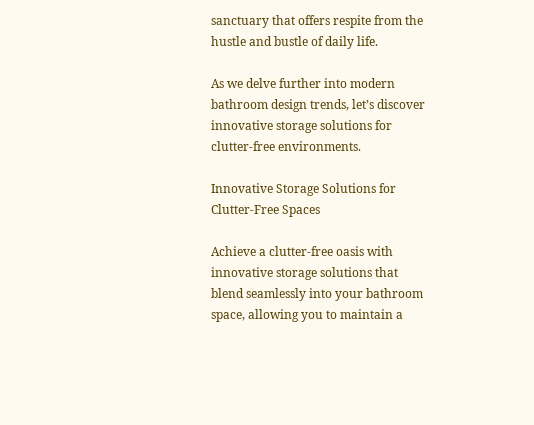sanctuary that offers respite from the hustle and bustle of daily life.

As we delve further into modern bathroom design trends, let’s discover innovative storage solutions for clutter-free environments.

Innovative Storage Solutions for Clutter-Free Spaces

Achieve a clutter-free oasis with innovative storage solutions that blend seamlessly into your bathroom space, allowing you to maintain a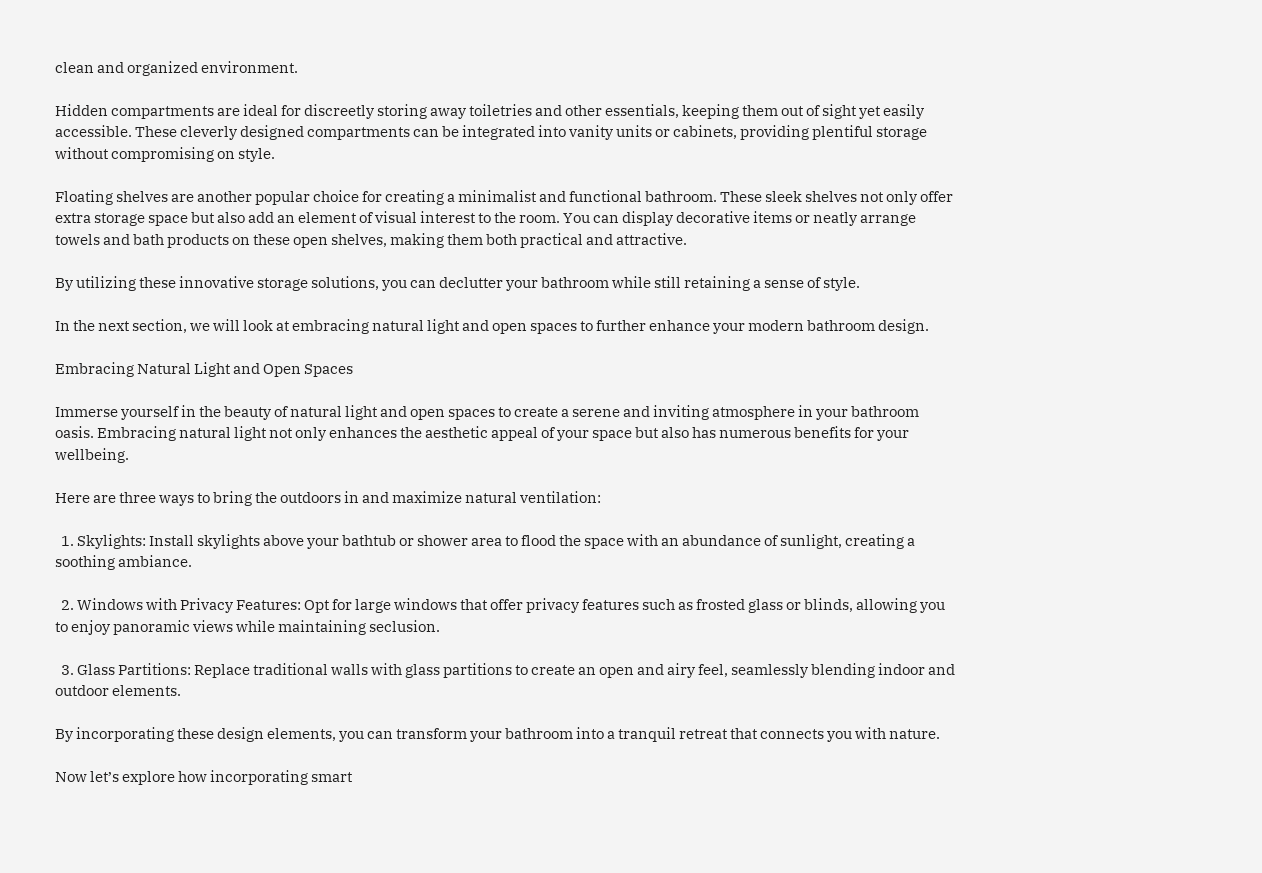clean and organized environment.

Hidden compartments are ideal for discreetly storing away toiletries and other essentials, keeping them out of sight yet easily accessible. These cleverly designed compartments can be integrated into vanity units or cabinets, providing plentiful storage without compromising on style.

Floating shelves are another popular choice for creating a minimalist and functional bathroom. These sleek shelves not only offer extra storage space but also add an element of visual interest to the room. You can display decorative items or neatly arrange towels and bath products on these open shelves, making them both practical and attractive.

By utilizing these innovative storage solutions, you can declutter your bathroom while still retaining a sense of style.

In the next section, we will look at embracing natural light and open spaces to further enhance your modern bathroom design.

Embracing Natural Light and Open Spaces

Immerse yourself in the beauty of natural light and open spaces to create a serene and inviting atmosphere in your bathroom oasis. Embracing natural light not only enhances the aesthetic appeal of your space but also has numerous benefits for your wellbeing.

Here are three ways to bring the outdoors in and maximize natural ventilation:

  1. Skylights: Install skylights above your bathtub or shower area to flood the space with an abundance of sunlight, creating a soothing ambiance.

  2. Windows with Privacy Features: Opt for large windows that offer privacy features such as frosted glass or blinds, allowing you to enjoy panoramic views while maintaining seclusion.

  3. Glass Partitions: Replace traditional walls with glass partitions to create an open and airy feel, seamlessly blending indoor and outdoor elements.

By incorporating these design elements, you can transform your bathroom into a tranquil retreat that connects you with nature.

Now let’s explore how incorporating smart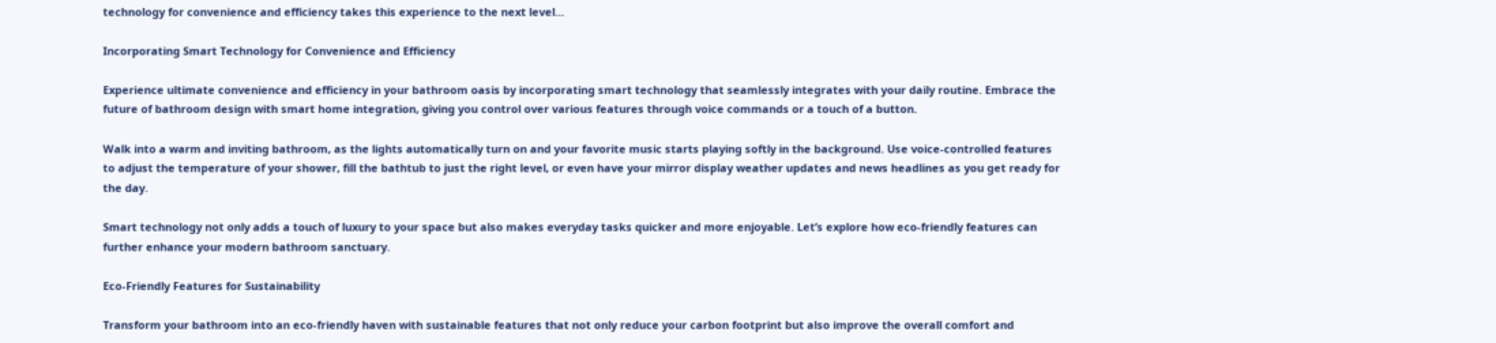technology for convenience and efficiency takes this experience to the next level…

Incorporating Smart Technology for Convenience and Efficiency

Experience ultimate convenience and efficiency in your bathroom oasis by incorporating smart technology that seamlessly integrates with your daily routine. Embrace the future of bathroom design with smart home integration, giving you control over various features through voice commands or a touch of a button.

Walk into a warm and inviting bathroom, as the lights automatically turn on and your favorite music starts playing softly in the background. Use voice-controlled features to adjust the temperature of your shower, fill the bathtub to just the right level, or even have your mirror display weather updates and news headlines as you get ready for the day.

Smart technology not only adds a touch of luxury to your space but also makes everyday tasks quicker and more enjoyable. Let’s explore how eco-friendly features can further enhance your modern bathroom sanctuary.

Eco-Friendly Features for Sustainability

Transform your bathroom into an eco-friendly haven with sustainable features that not only reduce your carbon footprint but also improve the overall comfort and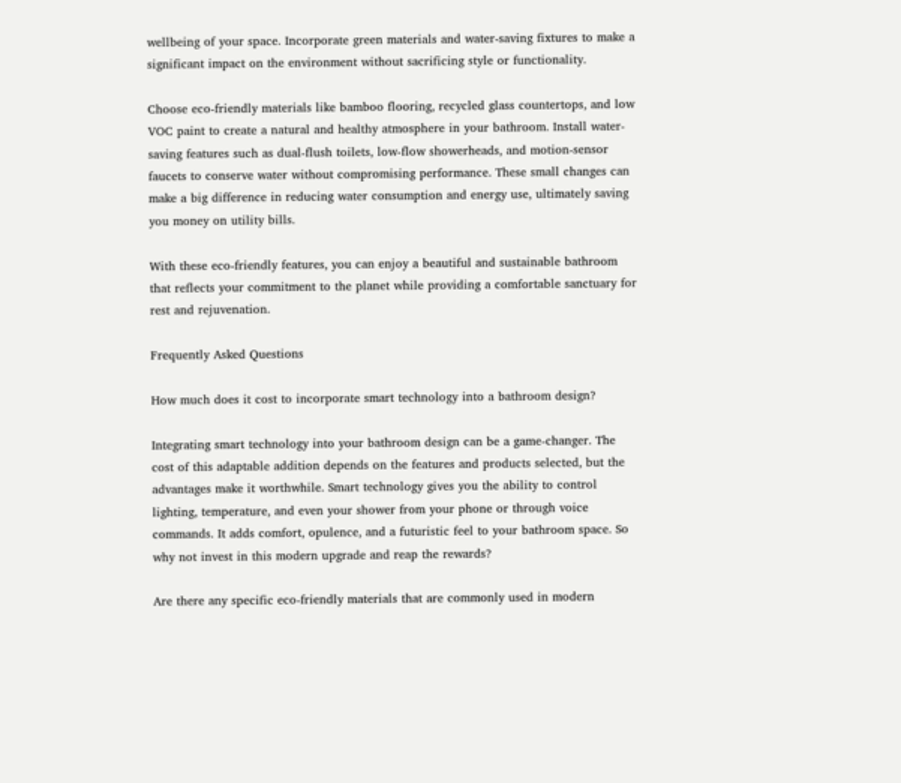wellbeing of your space. Incorporate green materials and water-saving fixtures to make a significant impact on the environment without sacrificing style or functionality.

Choose eco-friendly materials like bamboo flooring, recycled glass countertops, and low VOC paint to create a natural and healthy atmosphere in your bathroom. Install water-saving features such as dual-flush toilets, low-flow showerheads, and motion-sensor faucets to conserve water without compromising performance. These small changes can make a big difference in reducing water consumption and energy use, ultimately saving you money on utility bills.

With these eco-friendly features, you can enjoy a beautiful and sustainable bathroom that reflects your commitment to the planet while providing a comfortable sanctuary for rest and rejuvenation.

Frequently Asked Questions

How much does it cost to incorporate smart technology into a bathroom design?

Integrating smart technology into your bathroom design can be a game-changer. The cost of this adaptable addition depends on the features and products selected, but the advantages make it worthwhile. Smart technology gives you the ability to control lighting, temperature, and even your shower from your phone or through voice commands. It adds comfort, opulence, and a futuristic feel to your bathroom space. So why not invest in this modern upgrade and reap the rewards?

Are there any specific eco-friendly materials that are commonly used in modern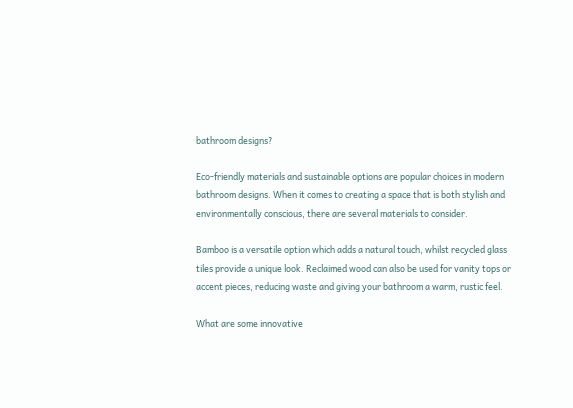bathroom designs?

Eco-friendly materials and sustainable options are popular choices in modern bathroom designs. When it comes to creating a space that is both stylish and environmentally conscious, there are several materials to consider.

Bamboo is a versatile option which adds a natural touch, whilst recycled glass tiles provide a unique look. Reclaimed wood can also be used for vanity tops or accent pieces, reducing waste and giving your bathroom a warm, rustic feel.

What are some innovative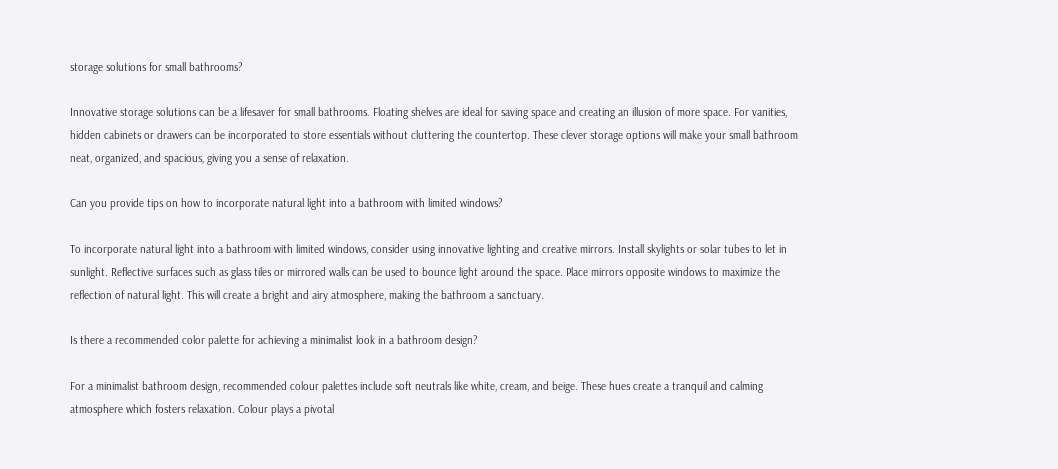storage solutions for small bathrooms?

Innovative storage solutions can be a lifesaver for small bathrooms. Floating shelves are ideal for saving space and creating an illusion of more space. For vanities, hidden cabinets or drawers can be incorporated to store essentials without cluttering the countertop. These clever storage options will make your small bathroom neat, organized, and spacious, giving you a sense of relaxation.

Can you provide tips on how to incorporate natural light into a bathroom with limited windows?

To incorporate natural light into a bathroom with limited windows, consider using innovative lighting and creative mirrors. Install skylights or solar tubes to let in sunlight. Reflective surfaces such as glass tiles or mirrored walls can be used to bounce light around the space. Place mirrors opposite windows to maximize the reflection of natural light. This will create a bright and airy atmosphere, making the bathroom a sanctuary.

Is there a recommended color palette for achieving a minimalist look in a bathroom design?

For a minimalist bathroom design, recommended colour palettes include soft neutrals like white, cream, and beige. These hues create a tranquil and calming atmosphere which fosters relaxation. Colour plays a pivotal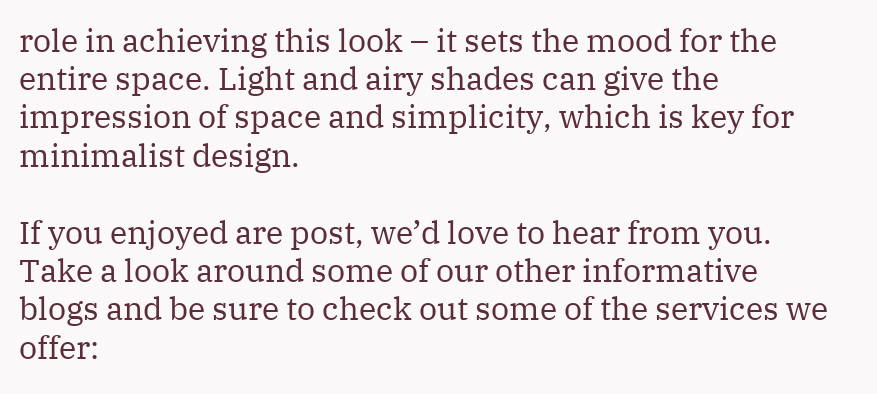role in achieving this look – it sets the mood for the entire space. Light and airy shades can give the impression of space and simplicity, which is key for minimalist design.

If you enjoyed are post, we’d love to hear from you. Take a look around some of our other informative blogs and be sure to check out some of the services we offer: